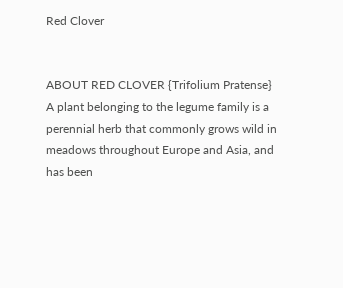Red Clover


ABOUT RED CLOVER {Trifolium Pratense}
A plant belonging to the legume family is a perennial herb that commonly grows wild in meadows throughout Europe and Asia, and has been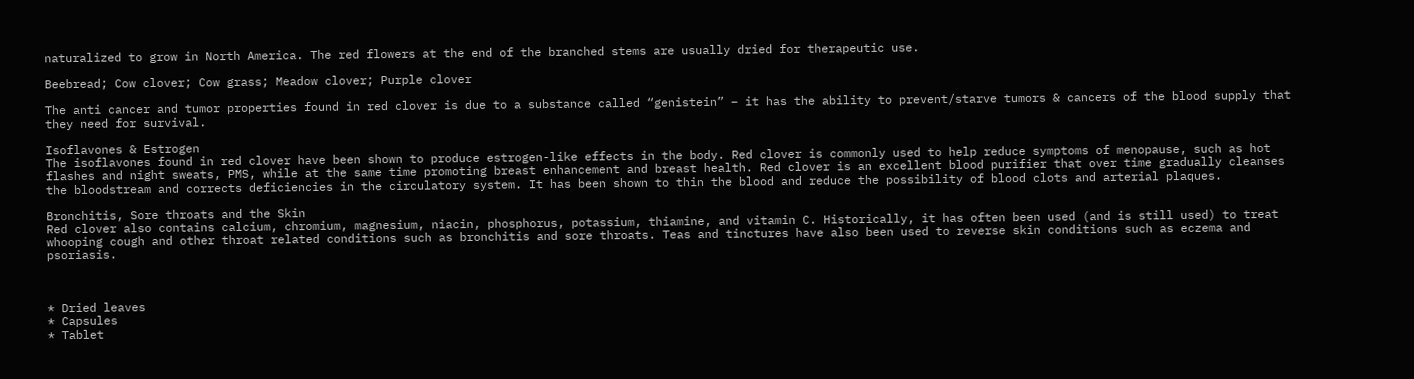naturalized to grow in North America. The red flowers at the end of the branched stems are usually dried for therapeutic use.

Beebread; Cow clover; Cow grass; Meadow clover; Purple clover

The anti cancer and tumor properties found in red clover is due to a substance called “genistein” – it has the ability to prevent/starve tumors & cancers of the blood supply that they need for survival.

Isoflavones & Estrogen
The isoflavones found in red clover have been shown to produce estrogen-like effects in the body. Red clover is commonly used to help reduce symptoms of menopause, such as hot flashes and night sweats, PMS, while at the same time promoting breast enhancement and breast health. Red clover is an excellent blood purifier that over time gradually cleanses the bloodstream and corrects deficiencies in the circulatory system. It has been shown to thin the blood and reduce the possibility of blood clots and arterial plaques.

Bronchitis, Sore throats and the Skin
Red clover also contains calcium, chromium, magnesium, niacin, phosphorus, potassium, thiamine, and vitamin C. Historically, it has often been used (and is still used) to treat whooping cough and other throat related conditions such as bronchitis and sore throats. Teas and tinctures have also been used to reverse skin conditions such as eczema and psoriasis.



* Dried leaves
* Capsules
* Tablet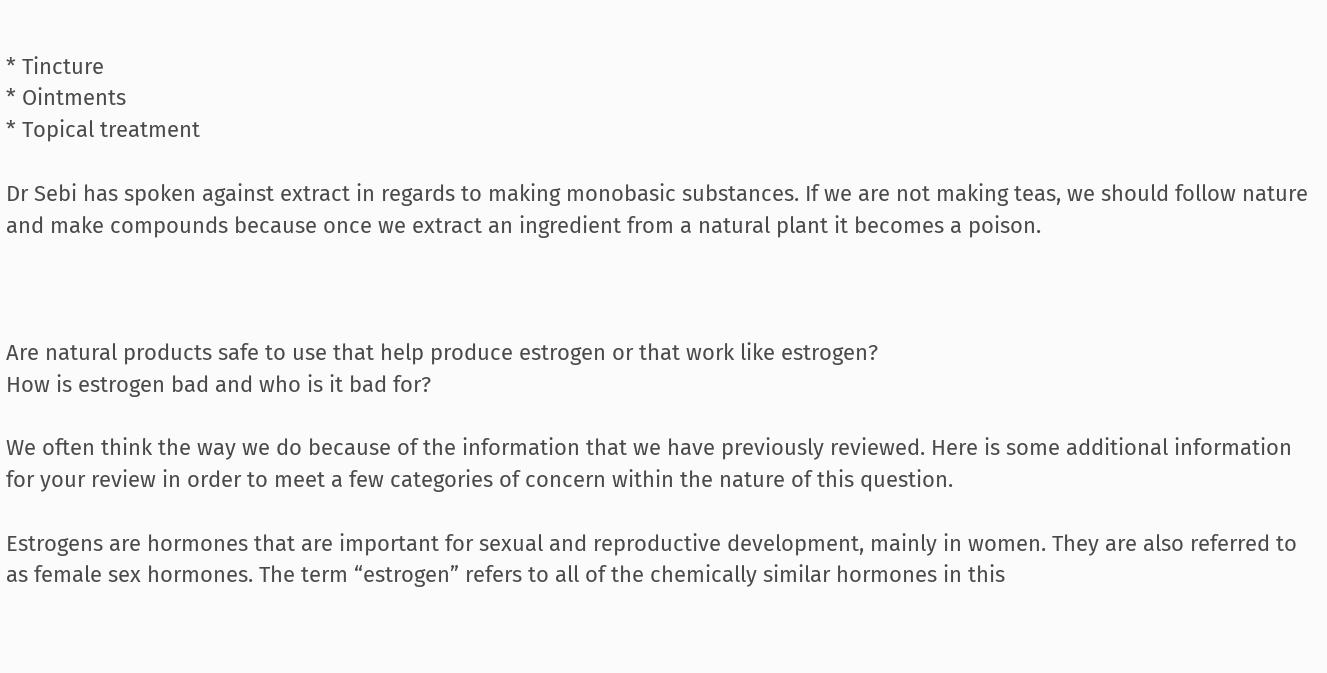* Tincture
* Ointments
* Topical treatment

Dr Sebi has spoken against extract in regards to making monobasic substances. If we are not making teas, we should follow nature and make compounds because once we extract an ingredient from a natural plant it becomes a poison.



Are natural products safe to use that help produce estrogen or that work like estrogen?
How is estrogen bad and who is it bad for?

We often think the way we do because of the information that we have previously reviewed. Here is some additional information for your review in order to meet a few categories of concern within the nature of this question.

Estrogens are hormones that are important for sexual and reproductive development, mainly in women. They are also referred to as female sex hormones. The term “estrogen” refers to all of the chemically similar hormones in this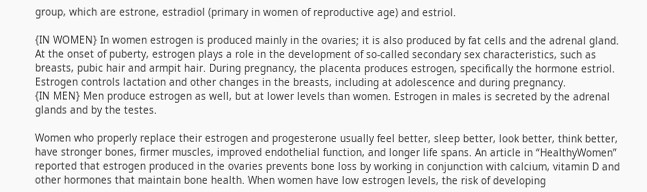group, which are estrone, estradiol (primary in women of reproductive age) and estriol.

{IN WOMEN} In women estrogen is produced mainly in the ovaries; it is also produced by fat cells and the adrenal gland. At the onset of puberty, estrogen plays a role in the development of so-called secondary sex characteristics, such as breasts, pubic hair and armpit hair. During pregnancy, the placenta produces estrogen, specifically the hormone estriol. Estrogen controls lactation and other changes in the breasts, including at adolescence and during pregnancy.
{IN MEN} Men produce estrogen as well, but at lower levels than women. Estrogen in males is secreted by the adrenal glands and by the testes.

Women who properly replace their estrogen and progesterone usually feel better, sleep better, look better, think better, have stronger bones, firmer muscles, improved endothelial function, and longer life spans. An article in “HealthyWomen” reported that estrogen produced in the ovaries prevents bone loss by working in conjunction with calcium, vitamin D and other hormones that maintain bone health. When women have low estrogen levels, the risk of developing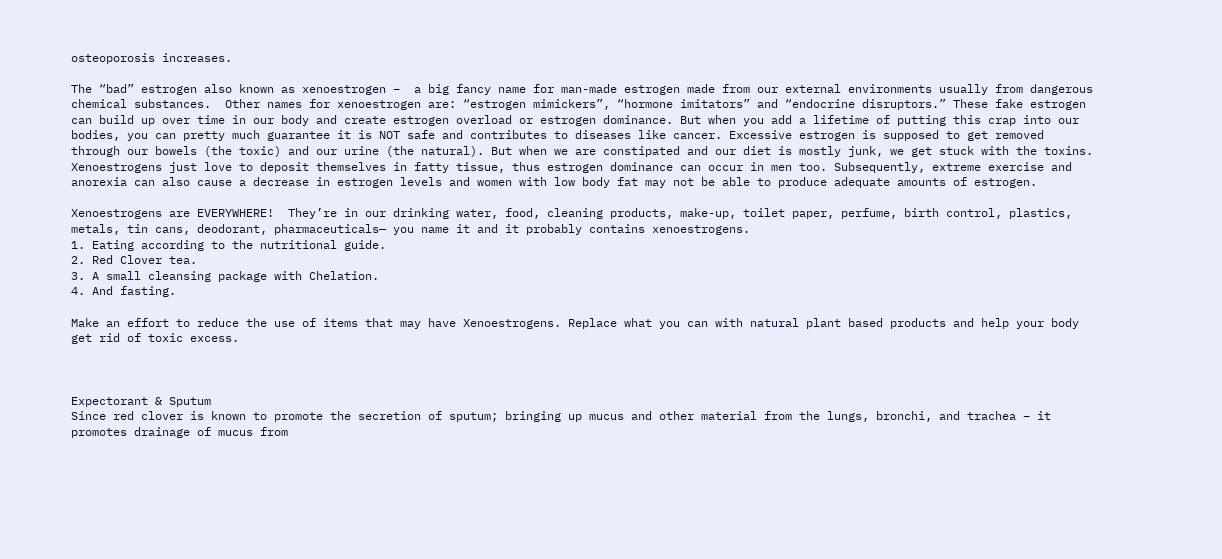osteoporosis increases.

The “bad” estrogen also known as xenoestrogen –  a big fancy name for man-made estrogen made from our external environments usually from dangerous chemical substances.  Other names for xenoestrogen are: “estrogen mimickers”, “hormone imitators” and “endocrine disruptors.” These fake estrogen can build up over time in our body and create estrogen overload or estrogen dominance. But when you add a lifetime of putting this crap into our bodies, you can pretty much guarantee it is NOT safe and contributes to diseases like cancer. Excessive estrogen is supposed to get removed through our bowels (the toxic) and our urine (the natural). But when we are constipated and our diet is mostly junk, we get stuck with the toxins. Xenoestrogens just love to deposit themselves in fatty tissue, thus estrogen dominance can occur in men too. Subsequently, extreme exercise and anorexia can also cause a decrease in estrogen levels and women with low body fat may not be able to produce adequate amounts of estrogen.

Xenoestrogens are EVERYWHERE!  They’re in our drinking water, food, cleaning products, make-up, toilet paper, perfume, birth control, plastics, metals, tin cans, deodorant, pharmaceuticals— you name it and it probably contains xenoestrogens.
1. Eating according to the nutritional guide.
2. Red Clover tea.
3. A small cleansing package with Chelation.
4. And fasting.

Make an effort to reduce the use of items that may have Xenoestrogens. Replace what you can with natural plant based products and help your body get rid of toxic excess.



Expectorant & Sputum
Since red clover is known to promote the secretion of sputum; bringing up mucus and other material from the lungs, bronchi, and trachea – it promotes drainage of mucus from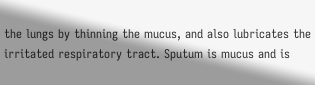the lungs by thinning the mucus, and also lubricates the irritated respiratory tract. Sputum is mucus and is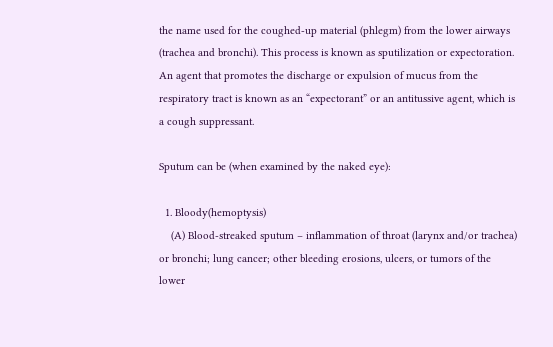the name used for the coughed-up material (phlegm) from the lower airways (trachea and bronchi). This process is known as sputilization or expectoration. An agent that promotes the discharge or expulsion of mucus from the respiratory tract is known as an “expectorant” or an antitussive agent, which is a cough suppressant.

Sputum can be (when examined by the naked eye):

  1. Bloody(hemoptysis)
    (A) Blood-streaked sputum – inflammation of throat (larynx and/or trachea) or bronchi; lung cancer; other bleeding erosions, ulcers, or tumors of the lower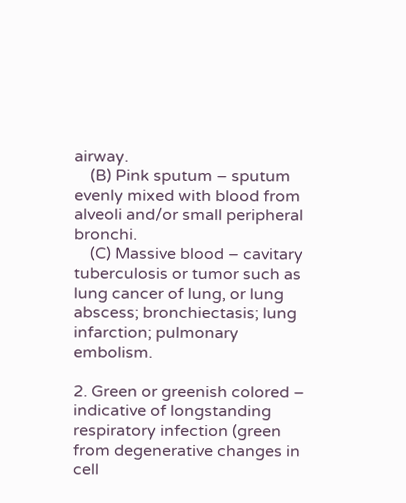airway.
    (B) Pink sputum – sputum evenly mixed with blood from alveoli and/or small peripheral bronchi.
    (C) Massive blood – cavitary tuberculosis or tumor such as lung cancer of lung, or lung abscess; bronchiectasis; lung infarction; pulmonary embolism.

2. Green or greenish colored – indicative of longstanding respiratory infection (green from degenerative changes in cell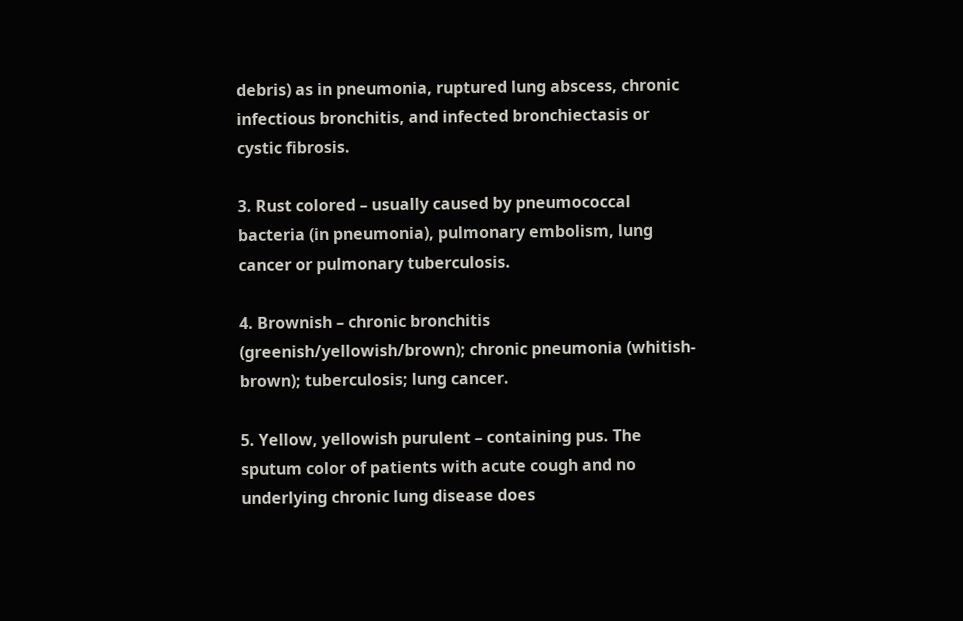debris) as in pneumonia, ruptured lung abscess, chronic infectious bronchitis, and infected bronchiectasis or cystic fibrosis.

3. Rust colored – usually caused by pneumococcal bacteria (in pneumonia), pulmonary embolism, lung cancer or pulmonary tuberculosis.

4. Brownish – chronic bronchitis (greenish/yellowish/brown); chronic pneumonia (whitish-brown); tuberculosis; lung cancer.

5. Yellow, yellowish purulent – containing pus. The sputum color of patients with acute cough and no underlying chronic lung disease does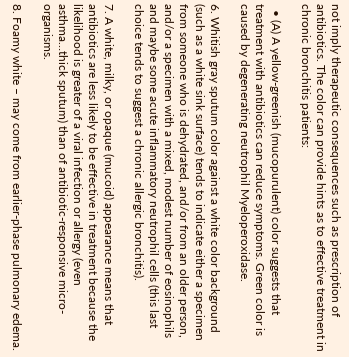not imply therapeutic consequences such as prescription of antibiotics. The color can provide hints as to effective treatment in chronic bronchitis patients:

  • (A) A yellow-greenish (mucopurulent) color suggests that treatment with antibiotics can reduce symptoms. Green color is caused by degenerating neutrophil Myeloperoxidase.

6. Whitish gray sputum color against a white color background (such as a white sink surface) tends to indicate either a specimen from someone who is dehydrated, and/or from an older person, and/or a specimen with a mixed, modest number of eosinophils and maybe some acute inflammatory neutrophil cells (this last choice tends to suggest a chronic allergic bronchitis).

7. A white, milky, or opaque (mucoid) appearance means that antibiotics are less likely to be effective in treatment because the likelihood is greater of a viral infection or allergy (even asthma…thick sputum) than of antibiotic-responsive micro-organisms.

8. Foamy white – may come from earlier-phase pulmonary edema.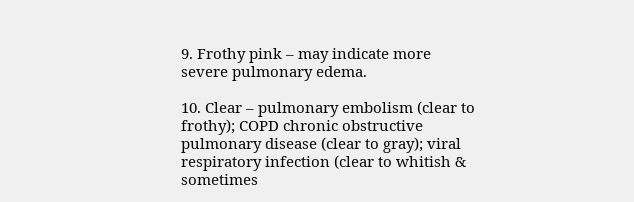9. Frothy pink – may indicate more severe pulmonary edema.

10. Clear – pulmonary embolism (clear to frothy); COPD chronic obstructive pulmonary disease (clear to gray); viral respiratory infection (clear to whitish & sometimes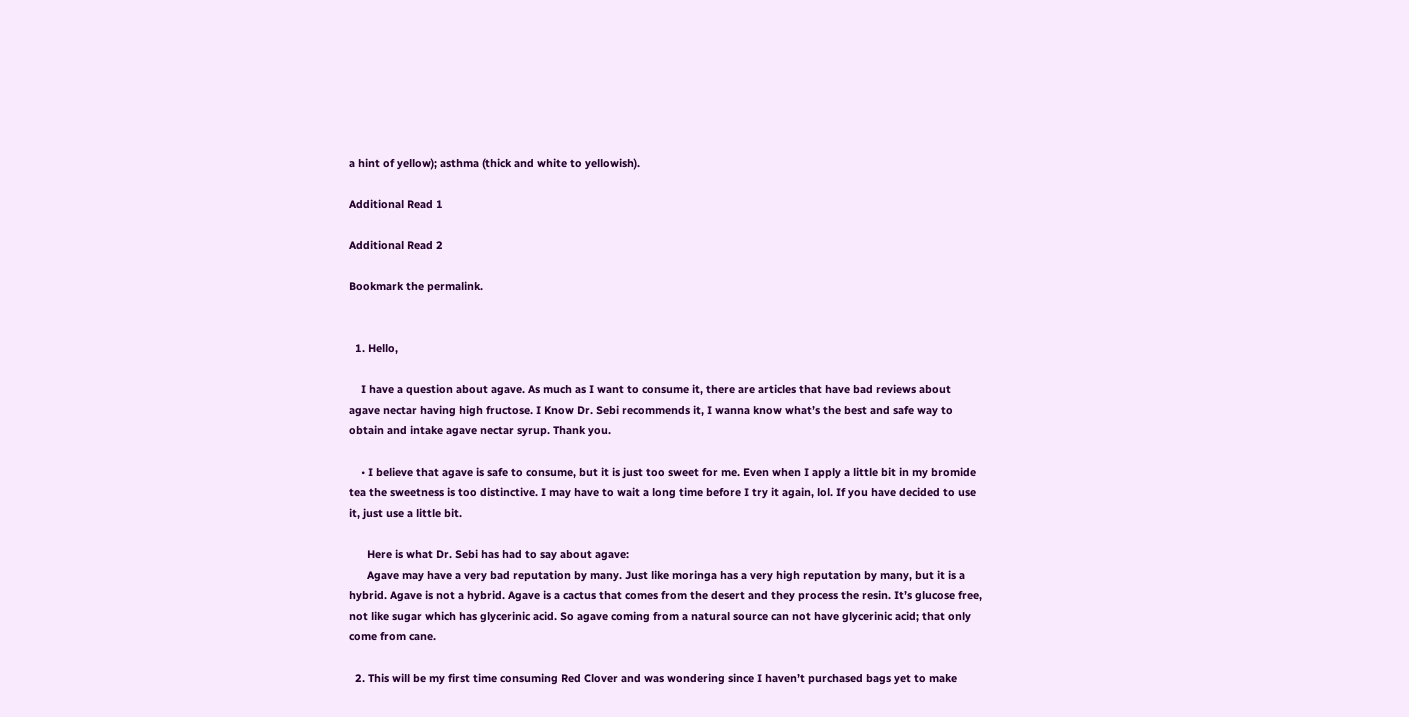a hint of yellow); asthma (thick and white to yellowish).

Additional Read 1

Additional Read 2

Bookmark the permalink.


  1. Hello,

    I have a question about agave. As much as I want to consume it, there are articles that have bad reviews about agave nectar having high fructose. I Know Dr. Sebi recommends it, I wanna know what’s the best and safe way to obtain and intake agave nectar syrup. Thank you.

    • I believe that agave is safe to consume, but it is just too sweet for me. Even when I apply a little bit in my bromide tea the sweetness is too distinctive. I may have to wait a long time before I try it again, lol. If you have decided to use it, just use a little bit.

      Here is what Dr. Sebi has had to say about agave:
      Agave may have a very bad reputation by many. Just like moringa has a very high reputation by many, but it is a hybrid. Agave is not a hybrid. Agave is a cactus that comes from the desert and they process the resin. It’s glucose free, not like sugar which has glycerinic acid. So agave coming from a natural source can not have glycerinic acid; that only come from cane.

  2. This will be my first time consuming Red Clover and was wondering since I haven’t purchased bags yet to make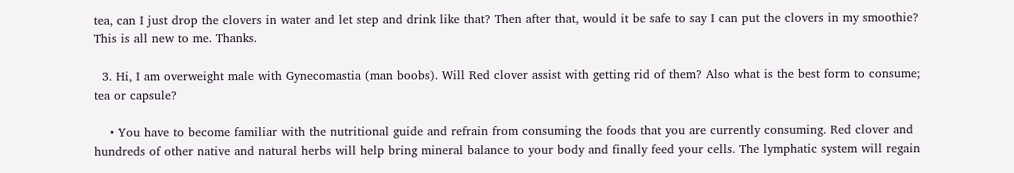tea, can I just drop the clovers in water and let step and drink like that? Then after that, would it be safe to say I can put the clovers in my smoothie? This is all new to me. Thanks.

  3. Hi, I am overweight male with Gynecomastia (man boobs). Will Red clover assist with getting rid of them? Also what is the best form to consume; tea or capsule?

    • You have to become familiar with the nutritional guide and refrain from consuming the foods that you are currently consuming. Red clover and hundreds of other native and natural herbs will help bring mineral balance to your body and finally feed your cells. The lymphatic system will regain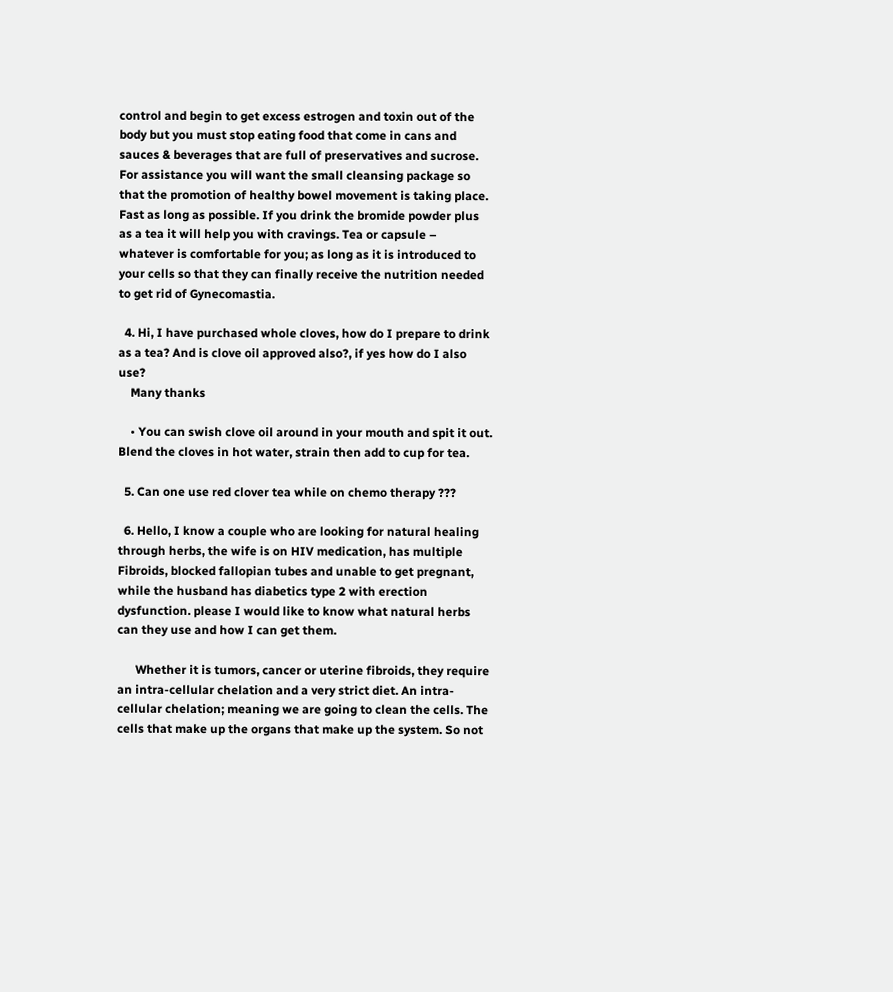control and begin to get excess estrogen and toxin out of the body but you must stop eating food that come in cans and sauces & beverages that are full of preservatives and sucrose. For assistance you will want the small cleansing package so that the promotion of healthy bowel movement is taking place. Fast as long as possible. If you drink the bromide powder plus as a tea it will help you with cravings. Tea or capsule – whatever is comfortable for you; as long as it is introduced to your cells so that they can finally receive the nutrition needed to get rid of Gynecomastia.

  4. Hi, I have purchased whole cloves, how do I prepare to drink as a tea? And is clove oil approved also?, if yes how do I also use?
    Many thanks

    • You can swish clove oil around in your mouth and spit it out. Blend the cloves in hot water, strain then add to cup for tea.

  5. Can one use red clover tea while on chemo therapy ???

  6. Hello, I know a couple who are looking for natural healing through herbs, the wife is on HIV medication, has multiple Fibroids, blocked fallopian tubes and unable to get pregnant, while the husband has diabetics type 2 with erection dysfunction. please I would like to know what natural herbs can they use and how I can get them.

      Whether it is tumors, cancer or uterine fibroids, they require an intra-cellular chelation and a very strict diet. An intra-cellular chelation; meaning we are going to clean the cells. The cells that make up the organs that make up the system. So not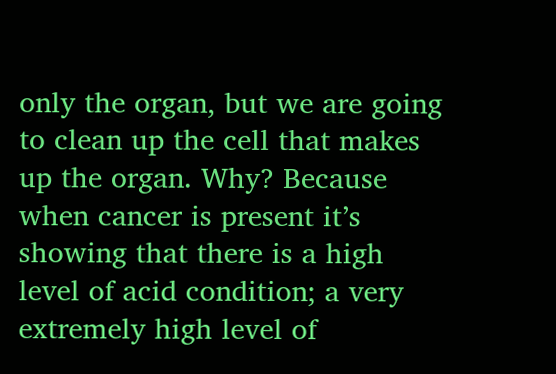only the organ, but we are going to clean up the cell that makes up the organ. Why? Because when cancer is present it’s showing that there is a high level of acid condition; a very extremely high level of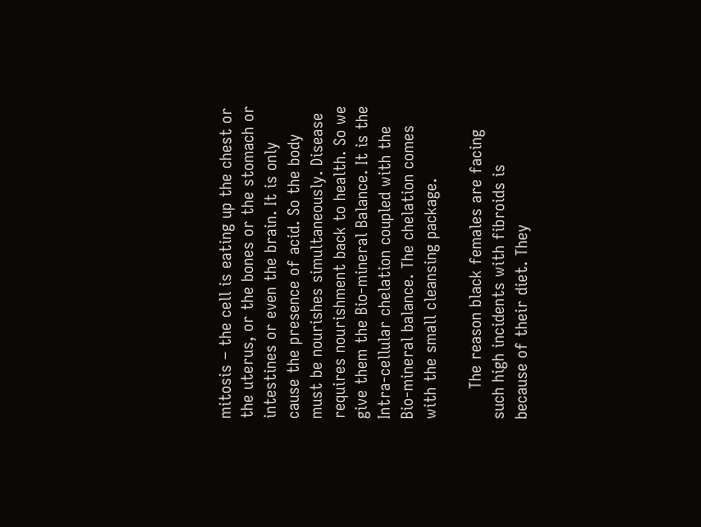mitosis – the cell is eating up the chest or the uterus, or the bones or the stomach or intestines or even the brain. It is only cause the presence of acid. So the body must be nourishes simultaneously. Disease requires nourishment back to health. So we give them the Bio-mineral Balance. It is the Intra-cellular chelation coupled with the Bio-mineral balance. The chelation comes with the small cleansing package.

      The reason black females are facing such high incidents with fibroids is because of their diet. They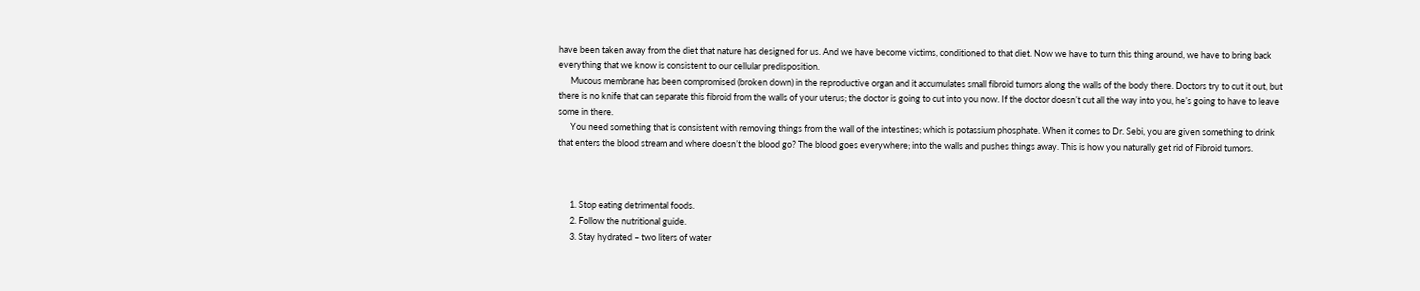have been taken away from the diet that nature has designed for us. And we have become victims, conditioned to that diet. Now we have to turn this thing around, we have to bring back everything that we know is consistent to our cellular predisposition.
      Mucous membrane has been compromised (broken down) in the reproductive organ and it accumulates small fibroid tumors along the walls of the body there. Doctors try to cut it out, but there is no knife that can separate this fibroid from the walls of your uterus; the doctor is going to cut into you now. If the doctor doesn’t cut all the way into you, he’s going to have to leave some in there.
      You need something that is consistent with removing things from the wall of the intestines; which is potassium phosphate. When it comes to Dr. Sebi, you are given something to drink that enters the blood stream and where doesn’t the blood go? The blood goes everywhere; into the walls and pushes things away. This is how you naturally get rid of Fibroid tumors.



      1. Stop eating detrimental foods.
      2. Follow the nutritional guide.
      3. Stay hydrated – two liters of water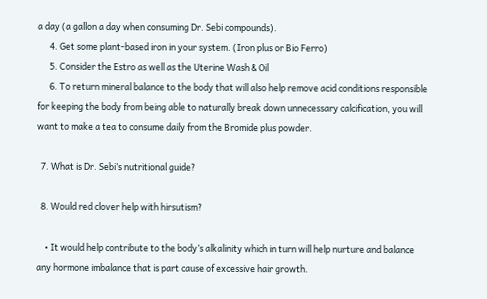a day (a gallon a day when consuming Dr. Sebi compounds).
      4. Get some plant-based iron in your system. (Iron plus or Bio Ferro)
      5. Consider the Estro as well as the Uterine Wash & Oil
      6. To return mineral balance to the body that will also help remove acid conditions responsible for keeping the body from being able to naturally break down unnecessary calcification, you will want to make a tea to consume daily from the Bromide plus powder.

  7. What is Dr. Sebi’s nutritional guide?

  8. Would red clover help with hirsutism?

    • It would help contribute to the body’s alkalinity which in turn will help nurture and balance any hormone imbalance that is part cause of excessive hair growth.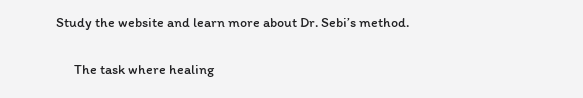Study the website and learn more about Dr. Sebi’s method.

      The task where healing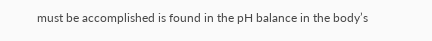must be accomplished is found in the pH balance in the body’s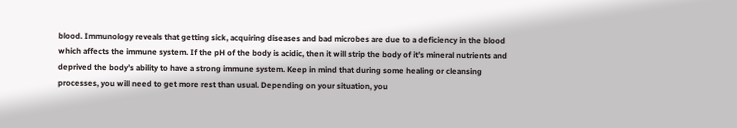blood. Immunology reveals that getting sick, acquiring diseases and bad microbes are due to a deficiency in the blood which affects the immune system. If the pH of the body is acidic, then it will strip the body of it’s mineral nutrients and deprived the body’s ability to have a strong immune system. Keep in mind that during some healing or cleansing processes, you will need to get more rest than usual. Depending on your situation, you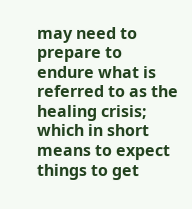may need to prepare to endure what is referred to as the healing crisis; which in short means to expect things to get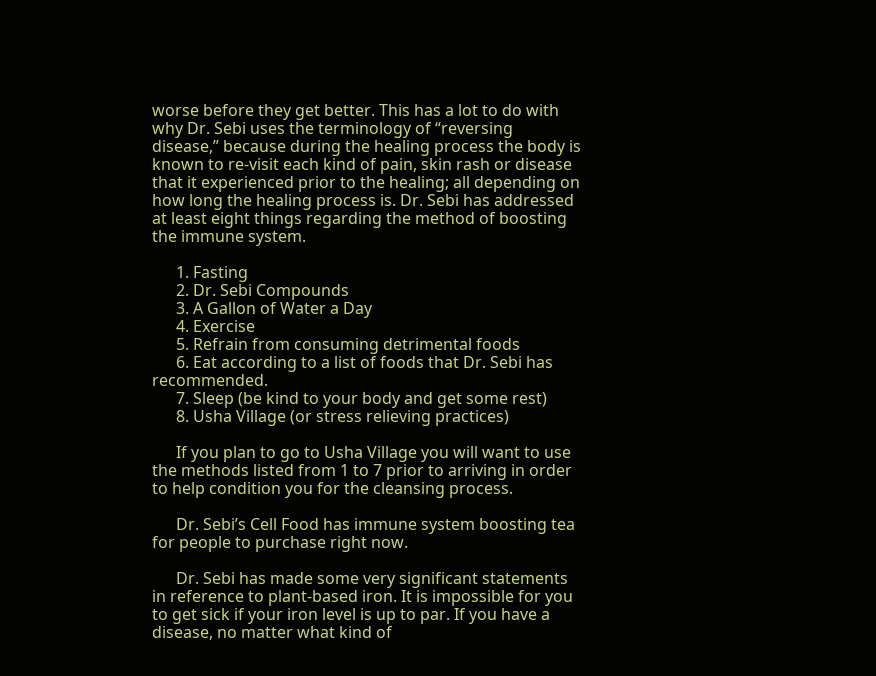worse before they get better. This has a lot to do with why Dr. Sebi uses the terminology of “reversing disease,” because during the healing process the body is known to re-visit each kind of pain, skin rash or disease that it experienced prior to the healing; all depending on how long the healing process is. Dr. Sebi has addressed at least eight things regarding the method of boosting the immune system.

      1. Fasting
      2. Dr. Sebi Compounds
      3. A Gallon of Water a Day
      4. Exercise
      5. Refrain from consuming detrimental foods
      6. Eat according to a list of foods that Dr. Sebi has recommended.
      7. Sleep (be kind to your body and get some rest)
      8. Usha Village (or stress relieving practices)

      If you plan to go to Usha Village you will want to use the methods listed from 1 to 7 prior to arriving in order to help condition you for the cleansing process.

      Dr. Sebi’s Cell Food has immune system boosting tea for people to purchase right now.

      Dr. Sebi has made some very significant statements in reference to plant-based iron. It is impossible for you to get sick if your iron level is up to par. If you have a disease, no matter what kind of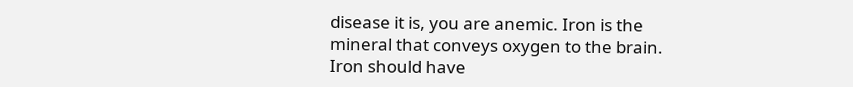disease it is, you are anemic. Iron is the mineral that conveys oxygen to the brain. Iron should have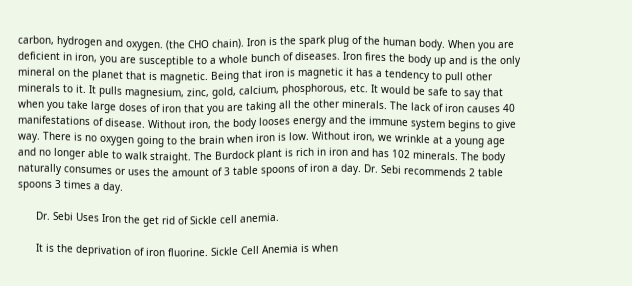carbon, hydrogen and oxygen. (the CHO chain). Iron is the spark plug of the human body. When you are deficient in iron, you are susceptible to a whole bunch of diseases. Iron fires the body up and is the only mineral on the planet that is magnetic. Being that iron is magnetic it has a tendency to pull other minerals to it. It pulls magnesium, zinc, gold, calcium, phosphorous, etc. It would be safe to say that when you take large doses of iron that you are taking all the other minerals. The lack of iron causes 40 manifestations of disease. Without iron, the body looses energy and the immune system begins to give way. There is no oxygen going to the brain when iron is low. Without iron, we wrinkle at a young age and no longer able to walk straight. The Burdock plant is rich in iron and has 102 minerals. The body naturally consumes or uses the amount of 3 table spoons of iron a day. Dr. Sebi recommends 2 table spoons 3 times a day.

      Dr. Sebi Uses Iron the get rid of Sickle cell anemia.

      It is the deprivation of iron fluorine. Sickle Cell Anemia is when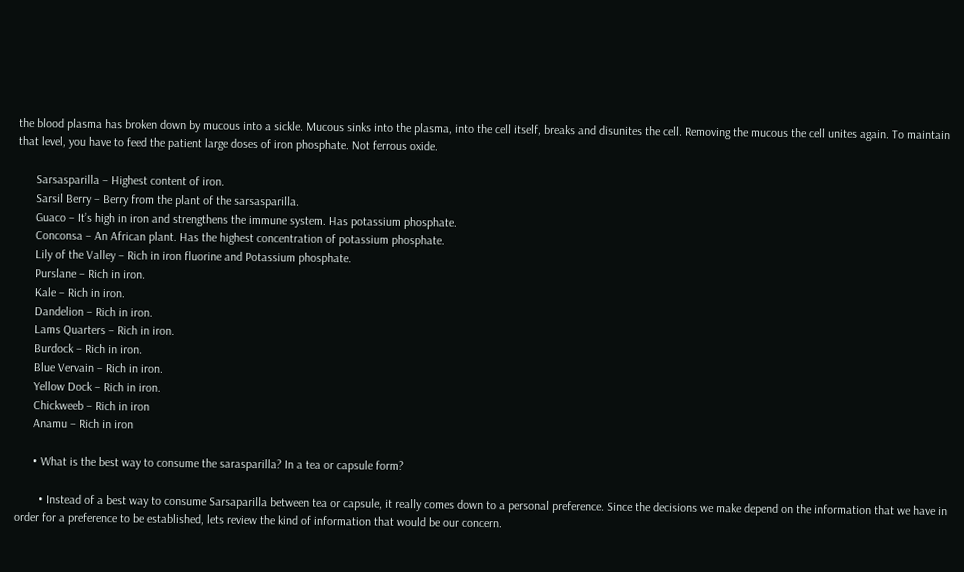the blood plasma has broken down by mucous into a sickle. Mucous sinks into the plasma, into the cell itself, breaks and disunites the cell. Removing the mucous the cell unites again. To maintain that level, you have to feed the patient large doses of iron phosphate. Not ferrous oxide.

      Sarsasparilla – Highest content of iron.
      Sarsil Berry – Berry from the plant of the sarsasparilla.
      Guaco – It’s high in iron and strengthens the immune system. Has potassium phosphate.
      Conconsa – An African plant. Has the highest concentration of potassium phosphate.
      Lily of the Valley – Rich in iron fluorine and Potassium phosphate.
      Purslane – Rich in iron.
      Kale – Rich in iron.
      Dandelion – Rich in iron.
      Lams Quarters – Rich in iron.
      Burdock – Rich in iron.
      Blue Vervain – Rich in iron.
      Yellow Dock – Rich in iron.
      Chickweeb – Rich in iron
      Anamu – Rich in iron

      • What is the best way to consume the sarasparilla? In a tea or capsule form?

        • Instead of a best way to consume Sarsaparilla between tea or capsule, it really comes down to a personal preference. Since the decisions we make depend on the information that we have in order for a preference to be established, lets review the kind of information that would be our concern.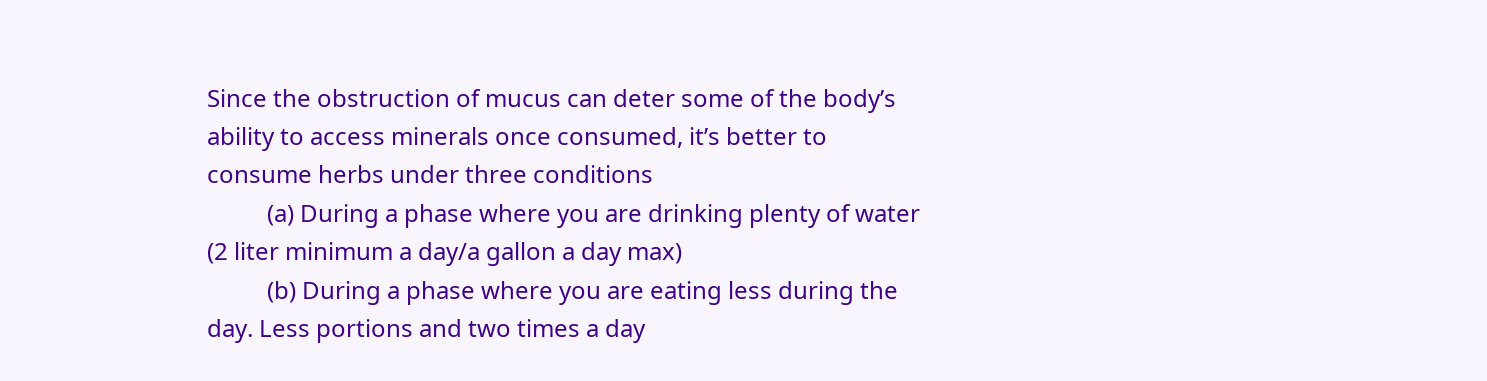Since the obstruction of mucus can deter some of the body’s ability to access minerals once consumed, it’s better to consume herbs under three conditions
          (a) During a phase where you are drinking plenty of water (2 liter minimum a day/a gallon a day max)
          (b) During a phase where you are eating less during the day. Less portions and two times a day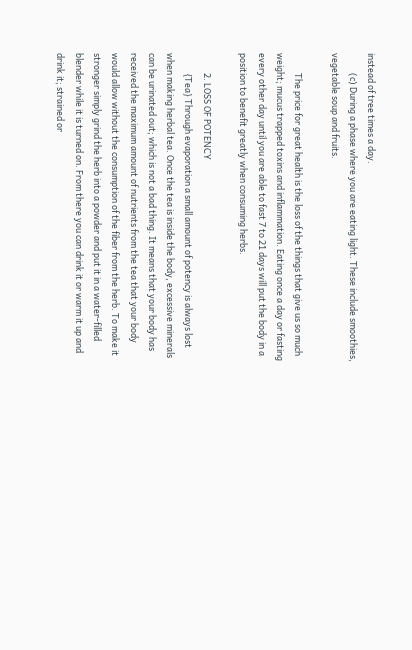instead of tree times a day.
          (c) During a phase where you are eating light. These include smoothies, vegetable soup and fruits.

          The price for great health is the loss of the things that give us so much weight; mucus trapped toxins and inflammation. Eating once a day or fasting every other day until you are able to fast 7 to 21 days will put the body in a position to benefit greatly when consuming herbs.

          2. LOSS OF POTENCY
          {Tea} Through evaporation a small amount of potency is always lost when making herbal tea. Once the tea is inside the body, excessive minerals can be urinated out; which is not a bad thing. It means that your body has received the maximum amount of nutrients from the tea that your body would allow without the consumption of the fiber from the herb. To make it stronger simply grind the herb into a powder and put it in a water-filled blender while it is turned on. From there you can drink it or warm it up and drink it; strained or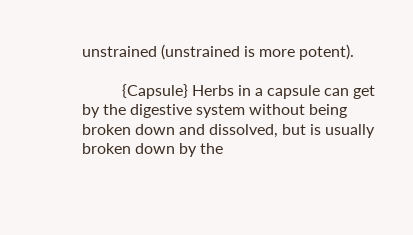unstrained (unstrained is more potent).

          {Capsule} Herbs in a capsule can get by the digestive system without being broken down and dissolved, but is usually broken down by the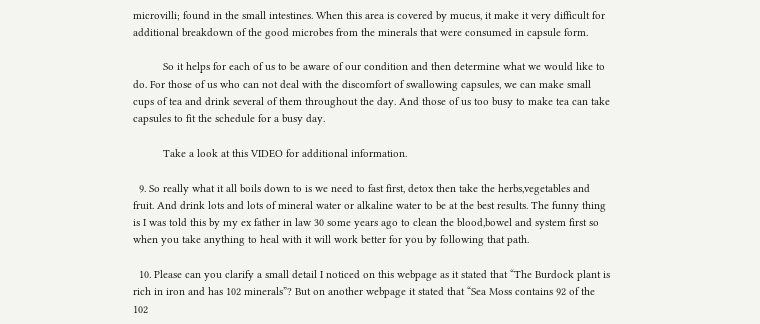microvilli; found in the small intestines. When this area is covered by mucus, it make it very difficult for additional breakdown of the good microbes from the minerals that were consumed in capsule form.

          So it helps for each of us to be aware of our condition and then determine what we would like to do. For those of us who can not deal with the discomfort of swallowing capsules, we can make small cups of tea and drink several of them throughout the day. And those of us too busy to make tea can take capsules to fit the schedule for a busy day.

          Take a look at this VIDEO for additional information.

  9. So really what it all boils down to is we need to fast first, detox then take the herbs,vegetables and fruit. And drink lots and lots of mineral water or alkaline water to be at the best results. The funny thing is I was told this by my ex father in law 30 some years ago to clean the blood,bowel and system first so when you take anything to heal with it will work better for you by following that path.

  10. Please can you clarify a small detail I noticed on this webpage as it stated that “The Burdock plant is rich in iron and has 102 minerals”? But on another webpage it stated that “Sea Moss contains 92 of the 102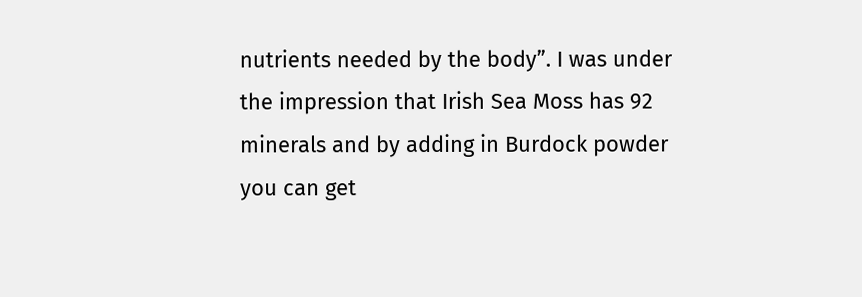nutrients needed by the body”. I was under the impression that Irish Sea Moss has 92 minerals and by adding in Burdock powder you can get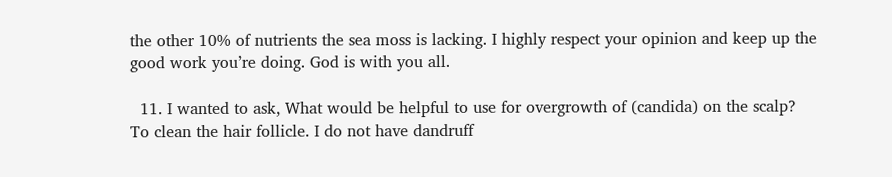the other 10% of nutrients the sea moss is lacking. I highly respect your opinion and keep up the good work you’re doing. God is with you all.

  11. I wanted to ask, What would be helpful to use for overgrowth of (candida) on the scalp? To clean the hair follicle. I do not have dandruff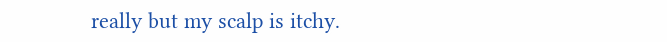really but my scalp is itchy.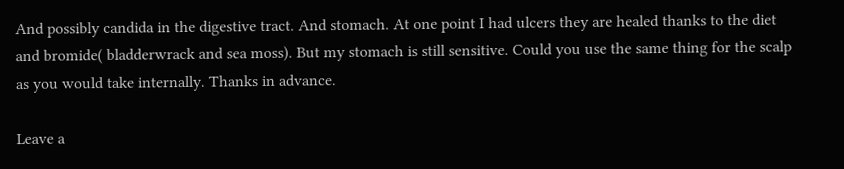And possibly candida in the digestive tract. And stomach. At one point I had ulcers they are healed thanks to the diet and bromide( bladderwrack and sea moss). But my stomach is still sensitive. Could you use the same thing for the scalp as you would take internally. Thanks in advance.

Leave a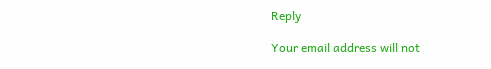Reply

Your email address will not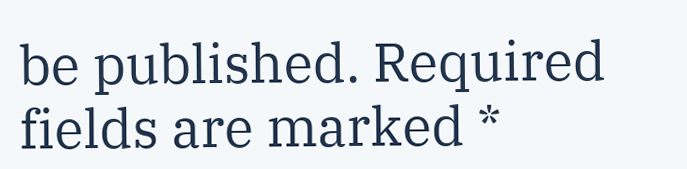be published. Required fields are marked *